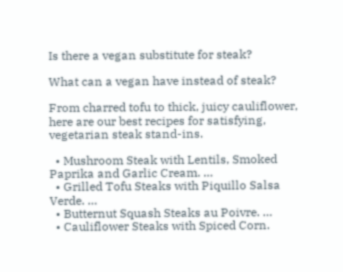Is there a vegan substitute for steak?

What can a vegan have instead of steak?

From charred tofu to thick, juicy cauliflower, here are our best recipes for satisfying, vegetarian steak stand-ins.

  • Mushroom Steak with Lentils, Smoked Paprika and Garlic Cream. …
  • Grilled Tofu Steaks with Piquillo Salsa Verde. …
  • Butternut Squash Steaks au Poivre. …
  • Cauliflower Steaks with Spiced Corn.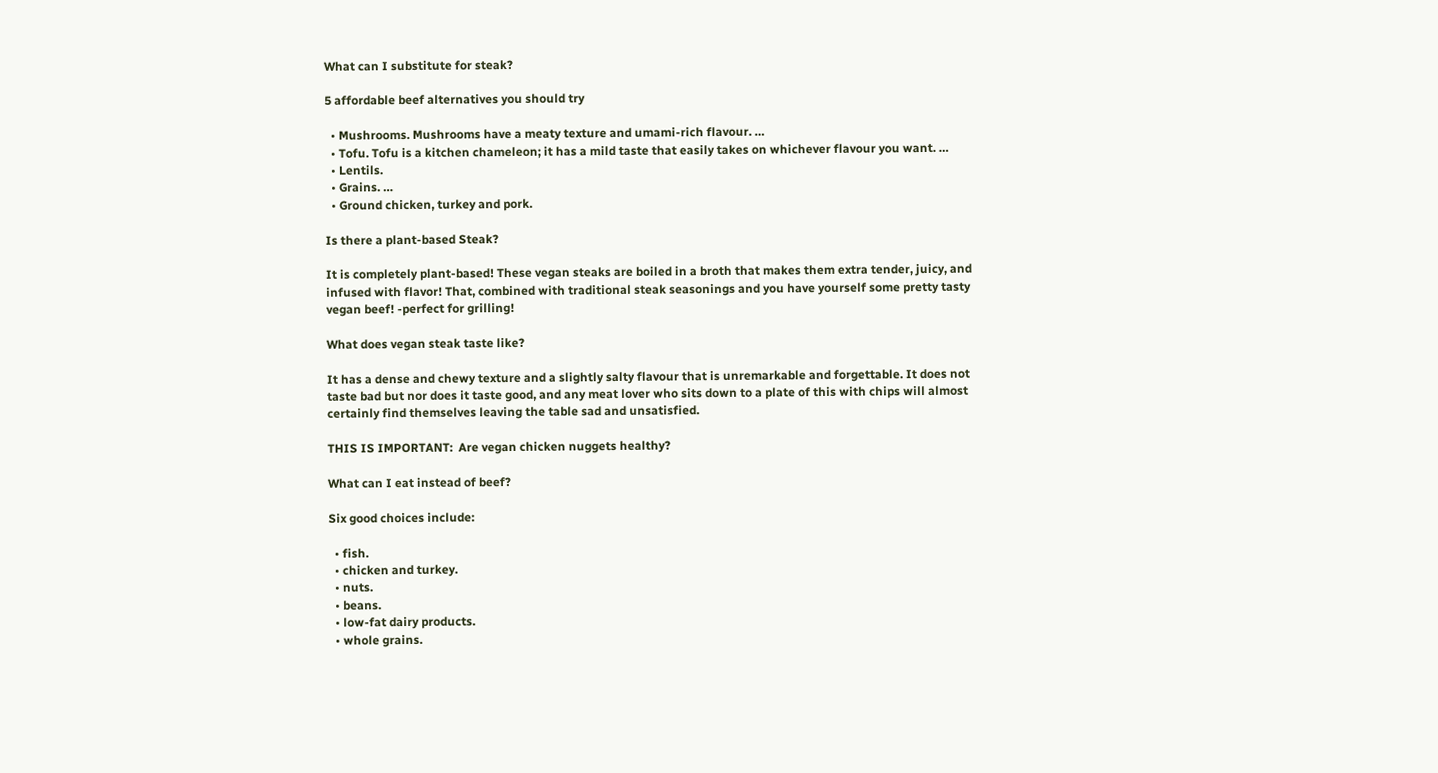What can I substitute for steak?

5 affordable beef alternatives you should try

  • Mushrooms. Mushrooms have a meaty texture and umami-rich flavour. …
  • Tofu. Tofu is a kitchen chameleon; it has a mild taste that easily takes on whichever flavour you want. …
  • Lentils.
  • Grains. …
  • Ground chicken, turkey and pork.

Is there a plant-based Steak?

It is completely plant-based! These vegan steaks are boiled in a broth that makes them extra tender, juicy, and infused with flavor! That, combined with traditional steak seasonings and you have yourself some pretty tasty vegan beef! -perfect for grilling!

What does vegan steak taste like?

It has a dense and chewy texture and a slightly salty flavour that is unremarkable and forgettable. It does not taste bad but nor does it taste good, and any meat lover who sits down to a plate of this with chips will almost certainly find themselves leaving the table sad and unsatisfied.

THIS IS IMPORTANT:  Are vegan chicken nuggets healthy?

What can I eat instead of beef?

Six good choices include:

  • fish.
  • chicken and turkey.
  • nuts.
  • beans.
  • low-fat dairy products.
  • whole grains.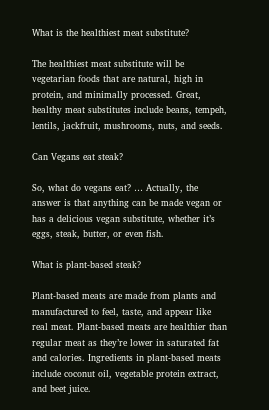What is the healthiest meat substitute?

The healthiest meat substitute will be vegetarian foods that are natural, high in protein, and minimally processed. Great, healthy meat substitutes include beans, tempeh, lentils, jackfruit, mushrooms, nuts, and seeds.

Can Vegans eat steak?

So, what do vegans eat? … Actually, the answer is that anything can be made vegan or has a delicious vegan substitute, whether it’s eggs, steak, butter, or even fish.

What is plant-based steak?

Plant-based meats are made from plants and manufactured to feel, taste, and appear like real meat. Plant-based meats are healthier than regular meat as they’re lower in saturated fat and calories. Ingredients in plant-based meats include coconut oil, vegetable protein extract, and beet juice.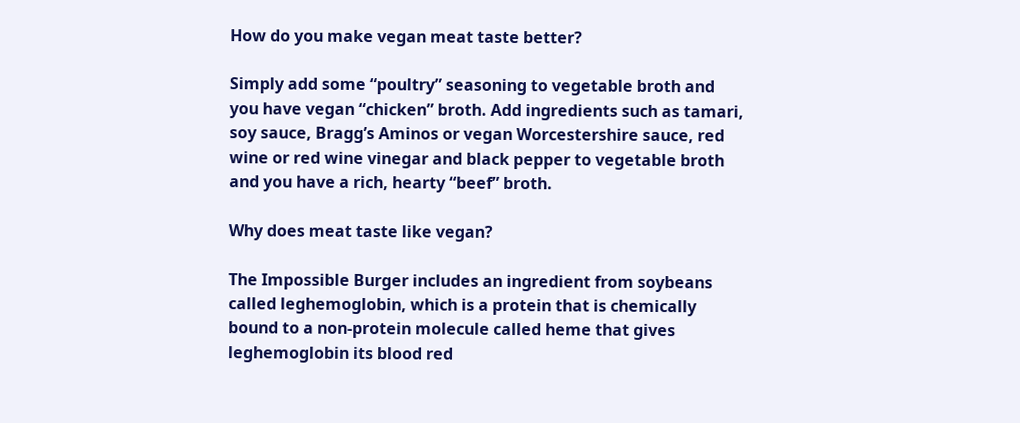How do you make vegan meat taste better?

Simply add some “poultry” seasoning to vegetable broth and you have vegan “chicken” broth. Add ingredients such as tamari, soy sauce, Bragg’s Aminos or vegan Worcestershire sauce, red wine or red wine vinegar and black pepper to vegetable broth and you have a rich, hearty “beef” broth.

Why does meat taste like vegan?

The Impossible Burger includes an ingredient from soybeans called leghemoglobin, which is a protein that is chemically bound to a non-protein molecule called heme that gives leghemoglobin its blood red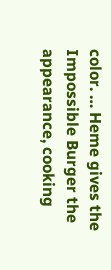color. … Heme gives the Impossible Burger the appearance, cooking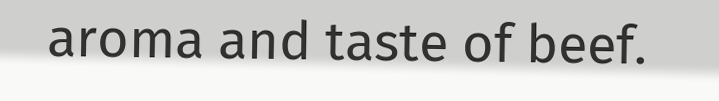aroma and taste of beef.